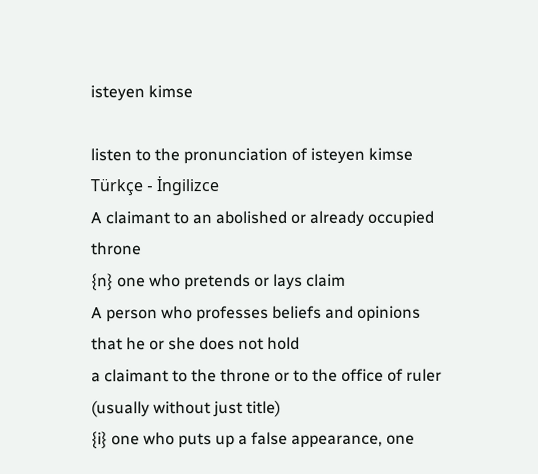isteyen kimse

listen to the pronunciation of isteyen kimse
Türkçe - İngilizce
A claimant to an abolished or already occupied throne
{n} one who pretends or lays claim
A person who professes beliefs and opinions that he or she does not hold
a claimant to the throne or to the office of ruler (usually without just title)
{i} one who puts up a false appearance, one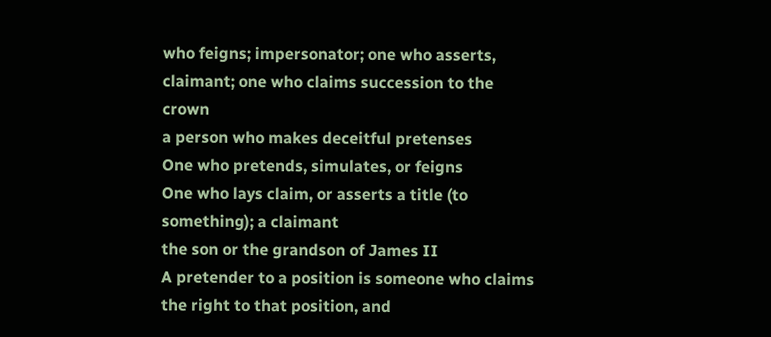who feigns; impersonator; one who asserts, claimant; one who claims succession to the crown
a person who makes deceitful pretenses
One who pretends, simulates, or feigns
One who lays claim, or asserts a title (to something); a claimant
the son or the grandson of James II
A pretender to a position is someone who claims the right to that position, and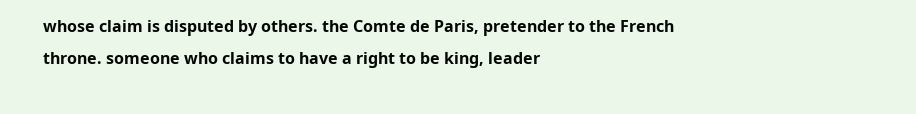whose claim is disputed by others. the Comte de Paris, pretender to the French throne. someone who claims to have a right to be king, leader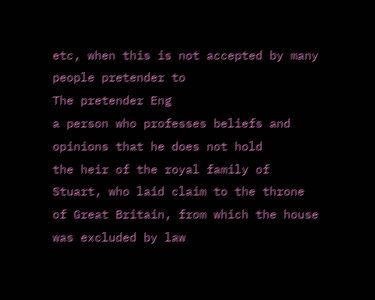etc, when this is not accepted by many people pretender to
The pretender Eng
a person who professes beliefs and opinions that he does not hold
the heir of the royal family of Stuart, who laid claim to the throne of Great Britain, from which the house was excluded by law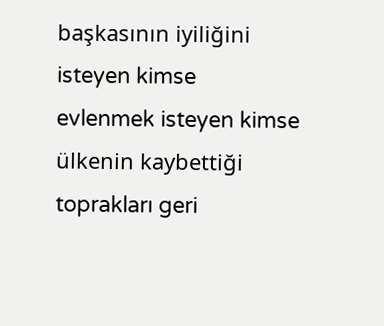başkasının iyiliğini isteyen kimse
evlenmek isteyen kimse
ülkenin kaybettiği toprakları geri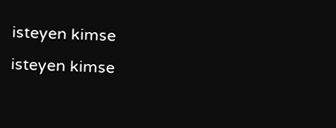isteyen kimse
isteyen kimse